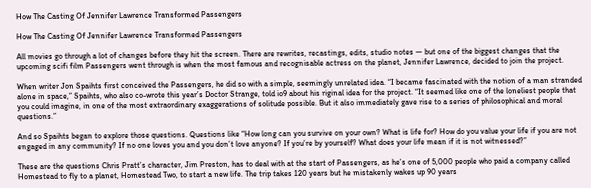How The Casting Of Jennifer Lawrence Transformed Passengers

How The Casting Of Jennifer Lawrence Transformed Passengers

All movies go through a lot of changes before they hit the screen. There are rewrites, recastings, edits, studio notes — but one of the biggest changes that the upcoming scifi film Passengers went through is when the most famous and recognisable actress on the planet, Jennifer Lawrence, decided to join the project.

When writer Jon Spaihts first conceived the Passengers, he did so with a simple, seemingly unrelated idea. “I became fascinated with the notion of a man stranded alone in space,” Spaihts, who also co-wrote this year’s Doctor Strange, told io9 about his riginal idea for the project. “It seemed like one of the loneliest people that you could imagine, in one of the most extraordinary exaggerations of solitude possible. But it also immediately gave rise to a series of philosophical and moral questions.”

And so Spaihts began to explore those questions. Questions like “How long can you survive on your own? What is life for? How do you value your life if you are not engaged in any community? If no one loves you and you don’t love anyone? If you’re by yourself? What does your life mean if it is not witnessed?”

These are the questions Chris Pratt’s character, Jim Preston, has to deal with at the start of Passengers, as he’s one of 5,000 people who paid a company called Homestead to fly to a planet, Homestead Two, to start a new life. The trip takes 120 years but he mistakenly wakes up 90 years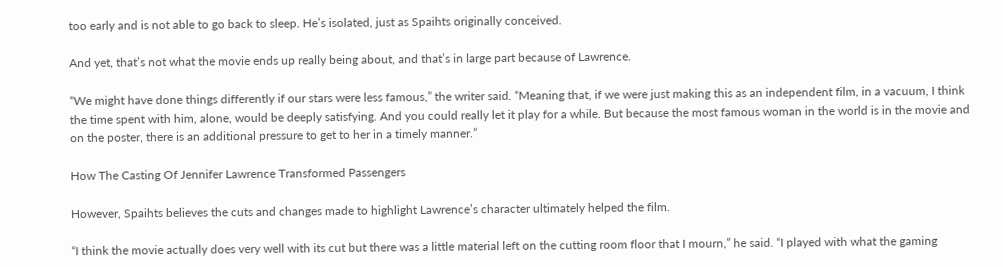too early and is not able to go back to sleep. He’s isolated, just as Spaihts originally conceived.

And yet, that’s not what the movie ends up really being about, and that’s in large part because of Lawrence.

“We might have done things differently if our stars were less famous,” the writer said. “Meaning that, if we were just making this as an independent film, in a vacuum, I think the time spent with him, alone, would be deeply satisfying. And you could really let it play for a while. But because the most famous woman in the world is in the movie and on the poster, there is an additional pressure to get to her in a timely manner.”

How The Casting Of Jennifer Lawrence Transformed Passengers

However, Spaihts believes the cuts and changes made to highlight Lawrence’s character ultimately helped the film.

“I think the movie actually does very well with its cut but there was a little material left on the cutting room floor that I mourn,” he said. “I played with what the gaming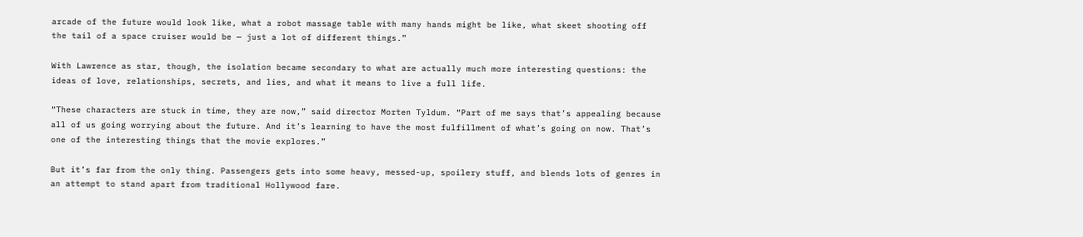arcade of the future would look like, what a robot massage table with many hands might be like, what skeet shooting off the tail of a space cruiser would be — just a lot of different things.”

With Lawrence as star, though, the isolation became secondary to what are actually much more interesting questions: the ideas of love, relationships, secrets, and lies, and what it means to live a full life.

“These characters are stuck in time, they are now,” said director Morten Tyldum. “Part of me says that’s appealing because all of us going worrying about the future. And it’s learning to have the most fulfillment of what’s going on now. That’s one of the interesting things that the movie explores.”

But it’s far from the only thing. Passengers gets into some heavy, messed-up, spoilery stuff, and blends lots of genres in an attempt to stand apart from traditional Hollywood fare.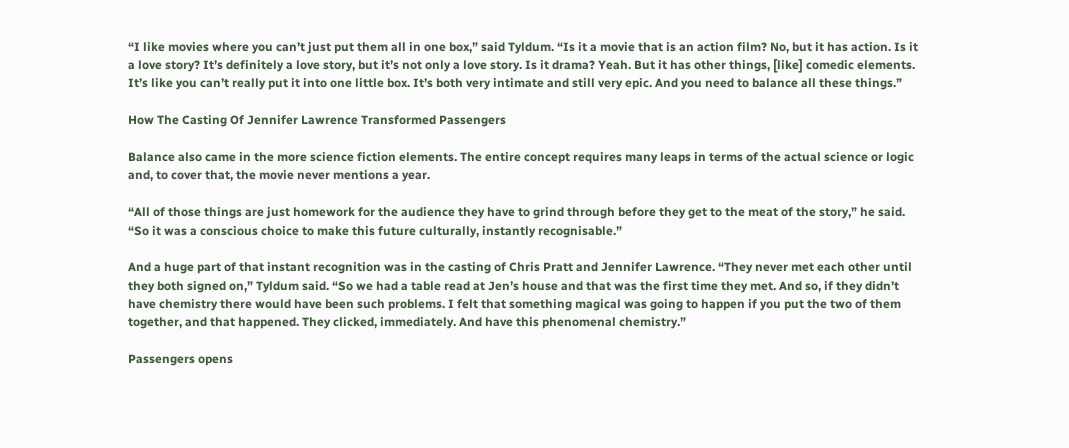“I like movies where you can’t just put them all in one box,” said Tyldum. “Is it a movie that is an action film? No, but it has action. Is it a love story? It’s definitely a love story, but it’s not only a love story. Is it drama? Yeah. But it has other things, [like] comedic elements. It’s like you can’t really put it into one little box. It’s both very intimate and still very epic. And you need to balance all these things.”

How The Casting Of Jennifer Lawrence Transformed Passengers

Balance also came in the more science fiction elements. The entire concept requires many leaps in terms of the actual science or logic and, to cover that, the movie never mentions a year.

“All of those things are just homework for the audience they have to grind through before they get to the meat of the story,” he said. “So it was a conscious choice to make this future culturally, instantly recognisable.”

And a huge part of that instant recognition was in the casting of Chris Pratt and Jennifer Lawrence. “They never met each other until they both signed on,” Tyldum said. “So we had a table read at Jen’s house and that was the first time they met. And so, if they didn’t have chemistry there would have been such problems. I felt that something magical was going to happen if you put the two of them together, and that happened. They clicked, immediately. And have this phenomenal chemistry.”

Passengers opens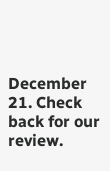December 21. Check back for our review.